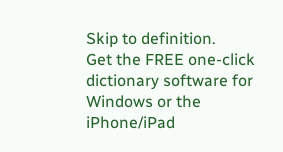Skip to definition.
Get the FREE one-click dictionary software for Windows or the iPhone/iPad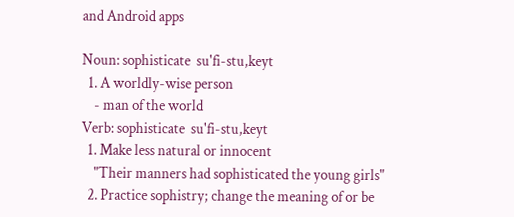and Android apps

Noun: sophisticate  su'fi-stu,keyt
  1. A worldly-wise person
    - man of the world
Verb: sophisticate  su'fi-stu,keyt
  1. Make less natural or innocent
    "Their manners had sophisticated the young girls"
  2. Practice sophistry; change the meaning of or be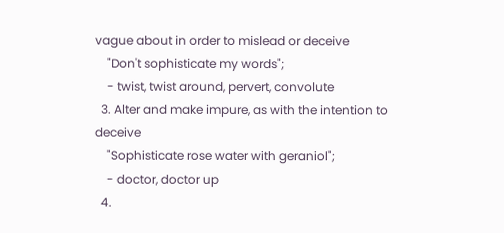vague about in order to mislead or deceive
    "Don't sophisticate my words";
    - twist, twist around, pervert, convolute
  3. Alter and make impure, as with the intention to deceive
    "Sophisticate rose water with geraniol";
    - doctor, doctor up
  4.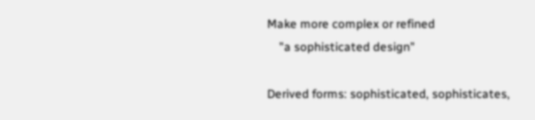Make more complex or refined
    "a sophisticated design"

Derived forms: sophisticated, sophisticates,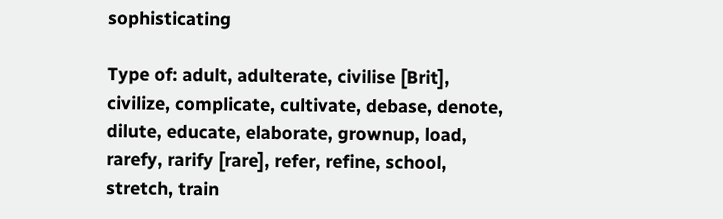sophisticating

Type of: adult, adulterate, civilise [Brit], civilize, complicate, cultivate, debase, denote, dilute, educate, elaborate, grownup, load, rarefy, rarify [rare], refer, refine, school, stretch, train